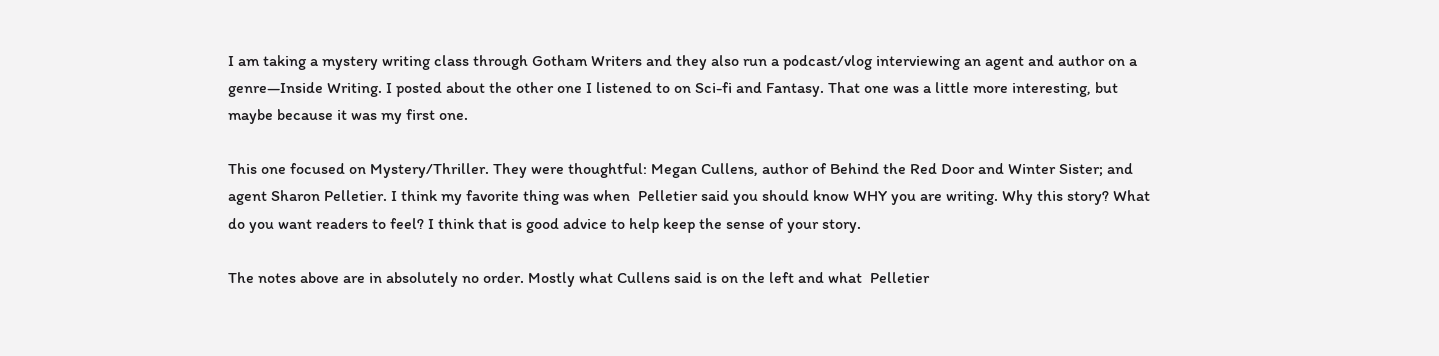I am taking a mystery writing class through Gotham Writers and they also run a podcast/vlog interviewing an agent and author on a genre—Inside Writing. I posted about the other one I listened to on Sci-fi and Fantasy. That one was a little more interesting, but maybe because it was my first one.

This one focused on Mystery/Thriller. They were thoughtful: Megan Cullens, author of Behind the Red Door and Winter Sister; and agent Sharon Pelletier. I think my favorite thing was when  Pelletier said you should know WHY you are writing. Why this story? What do you want readers to feel? I think that is good advice to help keep the sense of your story.

The notes above are in absolutely no order. Mostly what Cullens said is on the left and what  Pelletier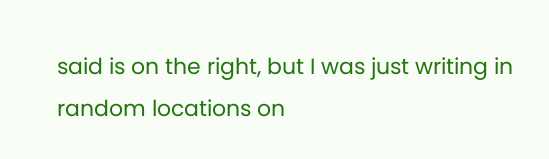said is on the right, but I was just writing in random locations on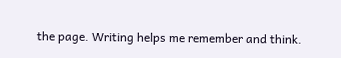the page. Writing helps me remember and think.